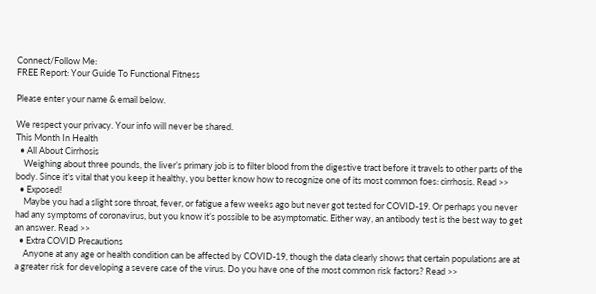Connect/Follow Me:
FREE Report: Your Guide To Functional Fitness

Please enter your name & email below.

We respect your privacy. Your info will never be shared.
This Month In Health
  • All About Cirrhosis
    Weighing about three pounds, the liver’s primary job is to filter blood from the digestive tract before it travels to other parts of the body. Since it's vital that you keep it healthy, you better know how to recognize one of its most common foes: cirrhosis. Read >>
  • Exposed!
    Maybe you had a slight sore throat, fever, or fatigue a few weeks ago but never got tested for COVID-19. Or perhaps you never had any symptoms of coronavirus, but you know it’s possible to be asymptomatic. Either way, an antibody test is the best way to get an answer. Read >>
  • Extra COVID Precautions
    Anyone at any age or health condition can be affected by COVID-19, though the data clearly shows that certain populations are at a greater risk for developing a severe case of the virus. Do you have one of the most common risk factors? Read >>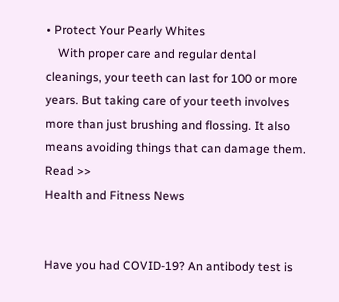• Protect Your Pearly Whites
    With proper care and regular dental cleanings, your teeth can last for 100 or more years. But taking care of your teeth involves more than just brushing and flossing. It also means avoiding things that can damage them.  Read >>
Health and Fitness News


Have you had COVID-19? An antibody test is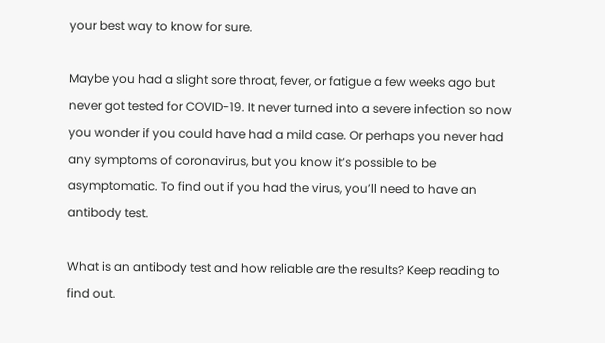your best way to know for sure.

Maybe you had a slight sore throat, fever, or fatigue a few weeks ago but never got tested for COVID-19. It never turned into a severe infection so now you wonder if you could have had a mild case. Or perhaps you never had any symptoms of coronavirus, but you know it’s possible to be asymptomatic. To find out if you had the virus, you’ll need to have an antibody test.

What is an antibody test and how reliable are the results? Keep reading to find out.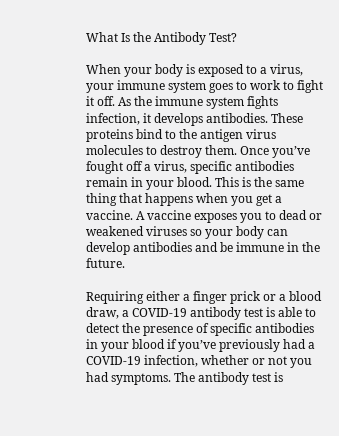What Is the Antibody Test?

When your body is exposed to a virus, your immune system goes to work to fight it off. As the immune system fights infection, it develops antibodies. These proteins bind to the antigen virus molecules to destroy them. Once you’ve fought off a virus, specific antibodies remain in your blood. This is the same thing that happens when you get a vaccine. A vaccine exposes you to dead or weakened viruses so your body can develop antibodies and be immune in the future.

Requiring either a finger prick or a blood draw, a COVID-19 antibody test is able to detect the presence of specific antibodies in your blood if you’ve previously had a COVID-19 infection, whether or not you had symptoms. The antibody test is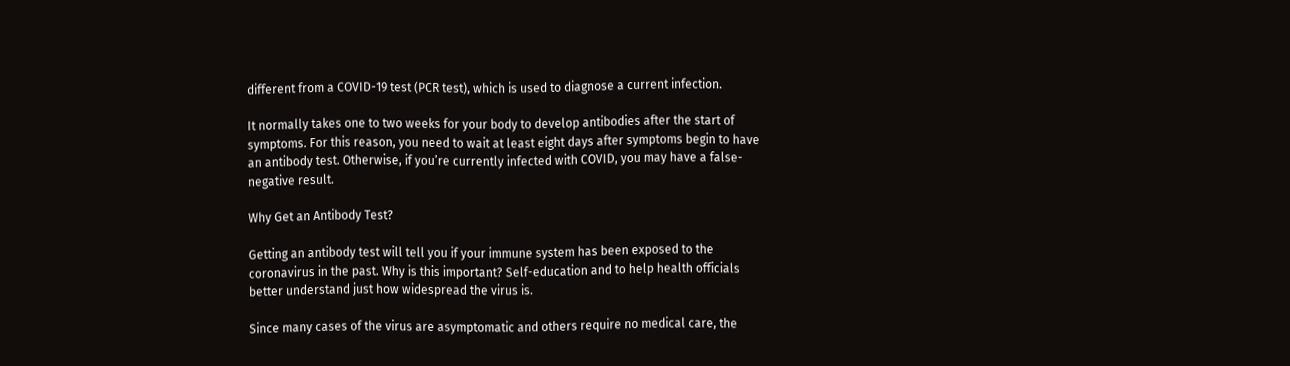different from a COVID-19 test (PCR test), which is used to diagnose a current infection.

It normally takes one to two weeks for your body to develop antibodies after the start of symptoms. For this reason, you need to wait at least eight days after symptoms begin to have an antibody test. Otherwise, if you’re currently infected with COVID, you may have a false-negative result.

Why Get an Antibody Test?

Getting an antibody test will tell you if your immune system has been exposed to the coronavirus in the past. Why is this important? Self-education and to help health officials better understand just how widespread the virus is.

Since many cases of the virus are asymptomatic and others require no medical care, the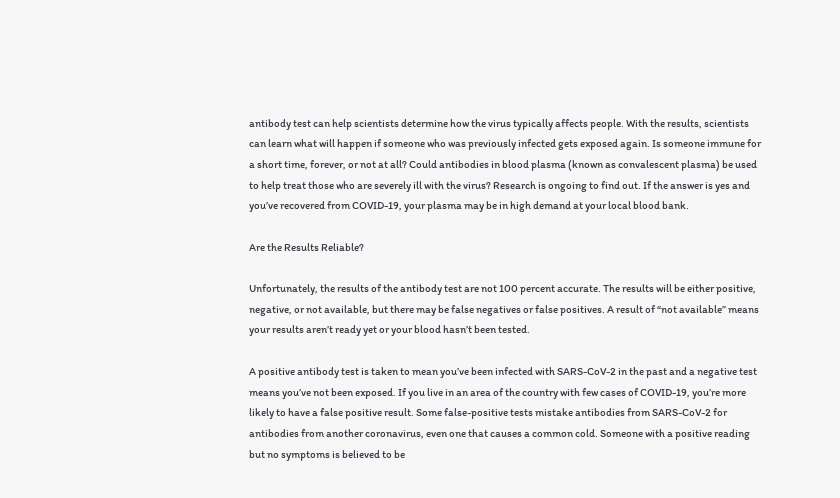antibody test can help scientists determine how the virus typically affects people. With the results, scientists can learn what will happen if someone who was previously infected gets exposed again. Is someone immune for a short time, forever, or not at all? Could antibodies in blood plasma (known as convalescent plasma) be used to help treat those who are severely ill with the virus? Research is ongoing to find out. If the answer is yes and you’ve recovered from COVID-19, your plasma may be in high demand at your local blood bank.

Are the Results Reliable?

Unfortunately, the results of the antibody test are not 100 percent accurate. The results will be either positive, negative, or not available, but there may be false negatives or false positives. A result of “not available” means your results aren’t ready yet or your blood hasn’t been tested.

A positive antibody test is taken to mean you’ve been infected with SARS-CoV-2 in the past and a negative test means you’ve not been exposed. If you live in an area of the country with few cases of COVID-19, you’re more likely to have a false positive result. Some false-positive tests mistake antibodies from SARS-CoV-2 for antibodies from another coronavirus, even one that causes a common cold. Someone with a positive reading but no symptoms is believed to be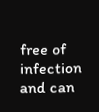free of infection and can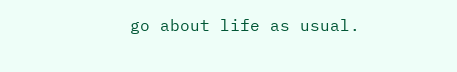go about life as usual.